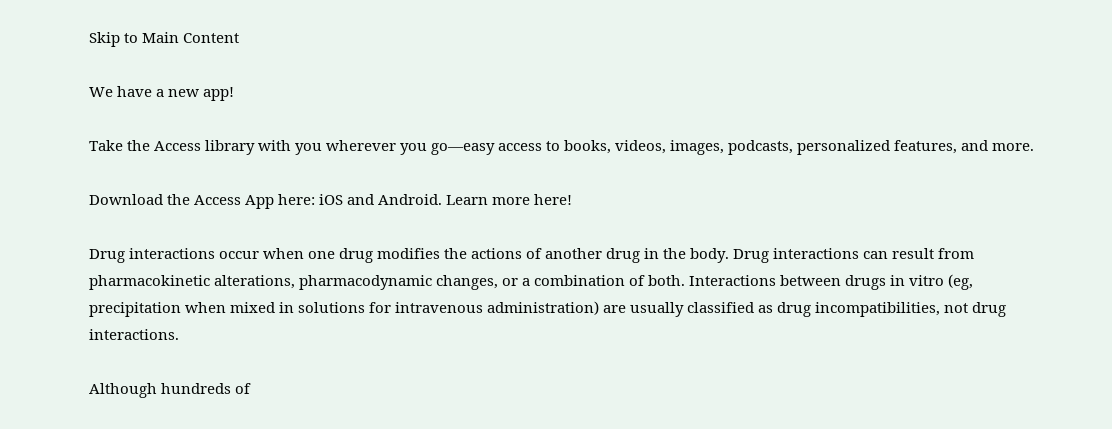Skip to Main Content

We have a new app!

Take the Access library with you wherever you go—easy access to books, videos, images, podcasts, personalized features, and more.

Download the Access App here: iOS and Android. Learn more here!

Drug interactions occur when one drug modifies the actions of another drug in the body. Drug interactions can result from pharmacokinetic alterations, pharmacodynamic changes, or a combination of both. Interactions between drugs in vitro (eg, precipitation when mixed in solutions for intravenous administration) are usually classified as drug incompatibilities, not drug interactions.

Although hundreds of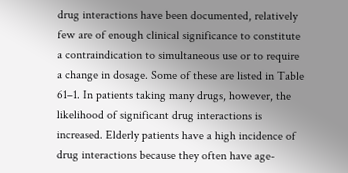drug interactions have been documented, relatively few are of enough clinical significance to constitute a contraindication to simultaneous use or to require a change in dosage. Some of these are listed in Table 61–1. In patients taking many drugs, however, the likelihood of significant drug interactions is increased. Elderly patients have a high incidence of drug interactions because they often have age-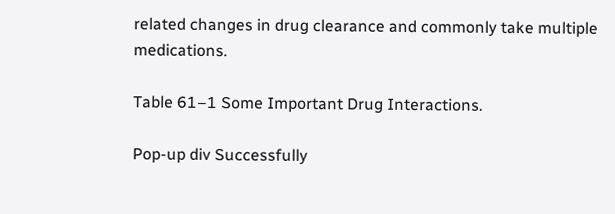related changes in drug clearance and commonly take multiple medications.

Table 61–1 Some Important Drug Interactions.

Pop-up div Successfully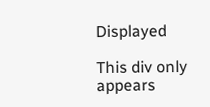Displayed

This div only appears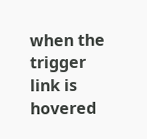when the trigger link is hovered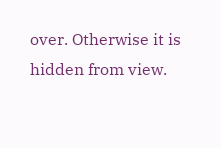over. Otherwise it is hidden from view.